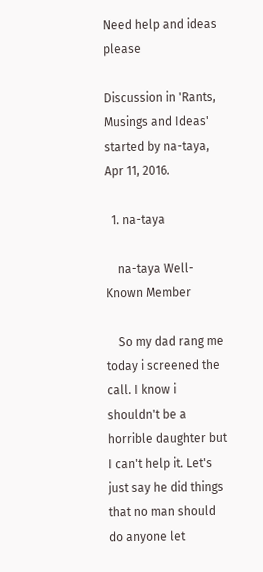Need help and ideas please

Discussion in 'Rants, Musings and Ideas' started by na-taya, Apr 11, 2016.

  1. na-taya

    na-taya Well-Known Member

    So my dad rang me today i screened the call. I know i shouldn't be a horrible daughter but I can't help it. Let's just say he did things that no man should do anyone let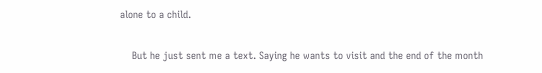alone to a child.

    But he just sent me a text. Saying he wants to visit and the end of the month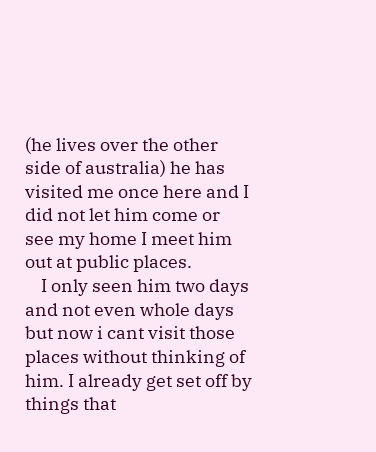(he lives over the other side of australia) he has visited me once here and I did not let him come or see my home I meet him out at public places.
    I only seen him two days and not even whole days but now i cant visit those places without thinking of him. I already get set off by things that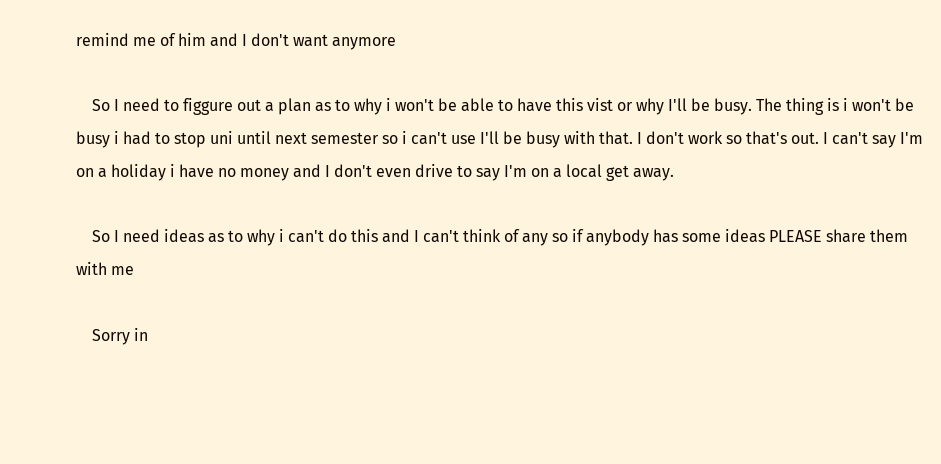remind me of him and I don't want anymore

    So I need to figgure out a plan as to why i won't be able to have this vist or why I'll be busy. The thing is i won't be busy i had to stop uni until next semester so i can't use I'll be busy with that. I don't work so that's out. I can't say I'm on a holiday i have no money and I don't even drive to say I'm on a local get away.

    So I need ideas as to why i can't do this and I can't think of any so if anybody has some ideas PLEASE share them with me

    Sorry in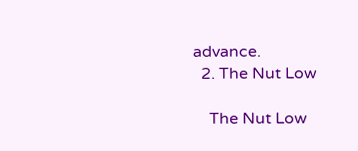advance.
  2. The Nut Low

    The Nut Low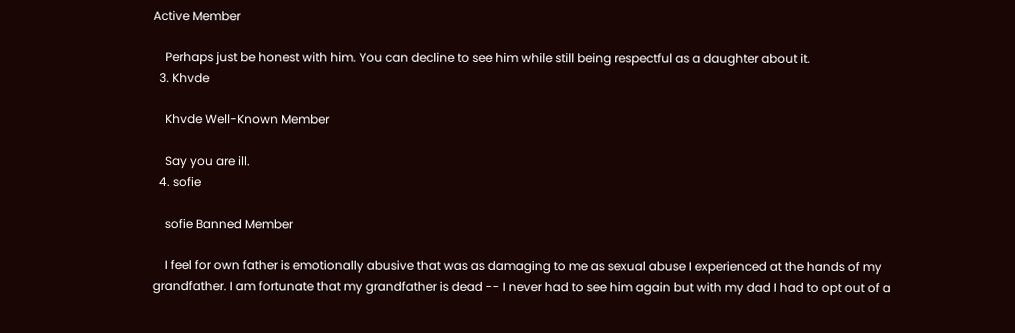Active Member

    Perhaps just be honest with him. You can decline to see him while still being respectful as a daughter about it.
  3. Khvde

    Khvde Well-Known Member

    Say you are ill.
  4. sofie

    sofie Banned Member

    I feel for own father is emotionally abusive that was as damaging to me as sexual abuse I experienced at the hands of my grandfather. I am fortunate that my grandfather is dead -- I never had to see him again but with my dad I had to opt out of a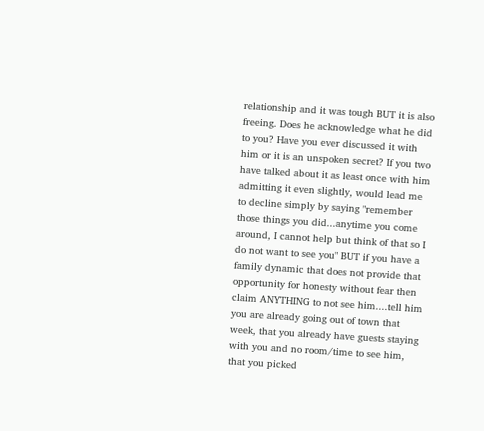relationship and it was tough BUT it is also freeing. Does he acknowledge what he did to you? Have you ever discussed it with him or it is an unspoken secret? If you two have talked about it as least once with him admitting it even slightly, would lead me to decline simply by saying "remember those things you did...anytime you come around, I cannot help but think of that so I do not want to see you" BUT if you have a family dynamic that does not provide that opportunity for honesty without fear then claim ANYTHING to not see him....tell him you are already going out of town that week, that you already have guests staying with you and no room/time to see him, that you picked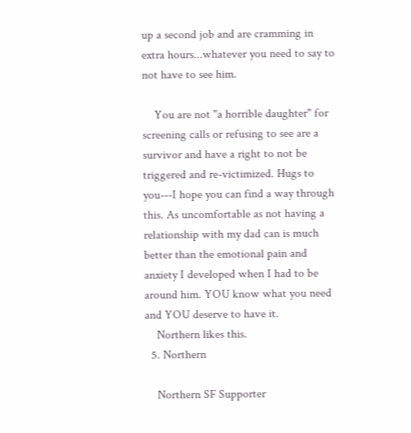up a second job and are cramming in extra hours...whatever you need to say to not have to see him.

    You are not "a horrible daughter" for screening calls or refusing to see are a survivor and have a right to not be triggered and re-victimized. Hugs to you---I hope you can find a way through this. As uncomfortable as not having a relationship with my dad can is much better than the emotional pain and anxiety I developed when I had to be around him. YOU know what you need and YOU deserve to have it.
    Northern likes this.
  5. Northern

    Northern SF Supporter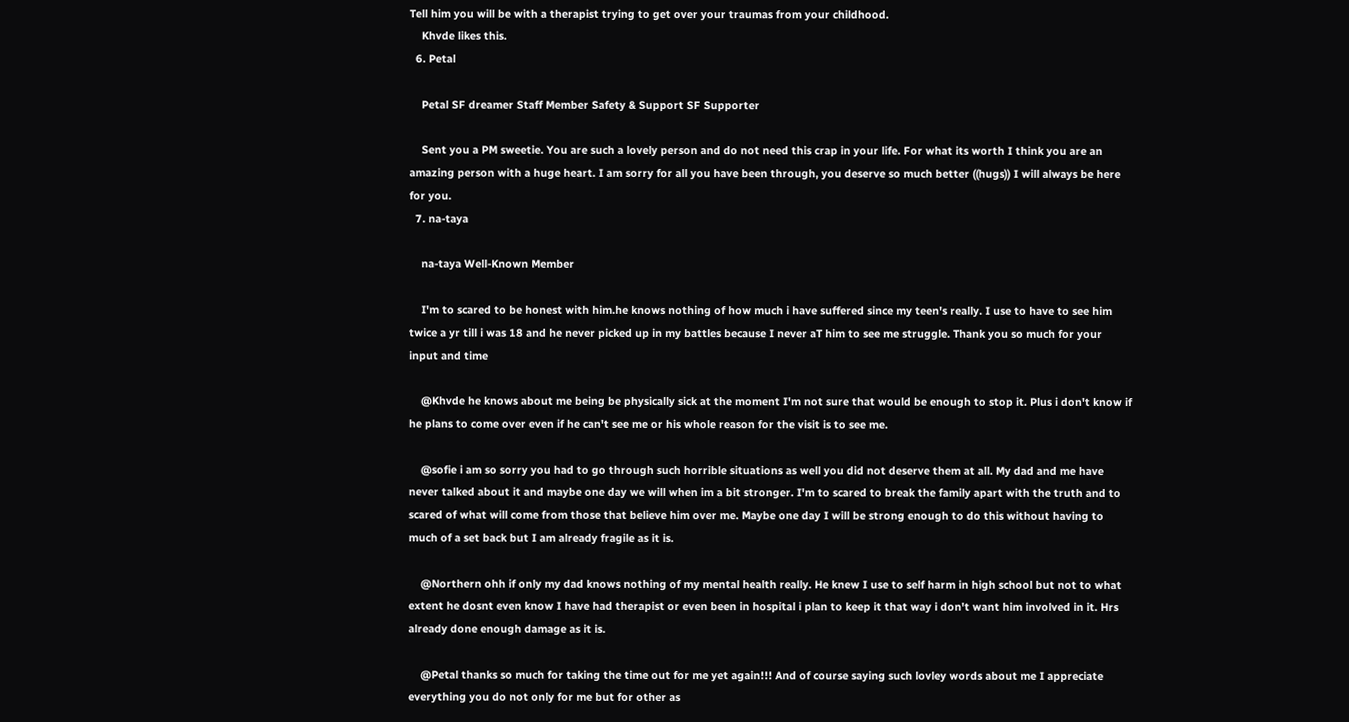Tell him you will be with a therapist trying to get over your traumas from your childhood.
    Khvde likes this.
  6. Petal

    Petal SF dreamer Staff Member Safety & Support SF Supporter

    Sent you a PM sweetie. You are such a lovely person and do not need this crap in your life. For what its worth I think you are an amazing person with a huge heart. I am sorry for all you have been through, you deserve so much better ((hugs)) I will always be here for you.
  7. na-taya

    na-taya Well-Known Member

    I'm to scared to be honest with him.he knows nothing of how much i have suffered since my teen's really. I use to have to see him twice a yr till i was 18 and he never picked up in my battles because I never aT him to see me struggle. Thank you so much for your input and time

    @Khvde he knows about me being be physically sick at the moment I'm not sure that would be enough to stop it. Plus i don't know if he plans to come over even if he can't see me or his whole reason for the visit is to see me.

    @sofie i am so sorry you had to go through such horrible situations as well you did not deserve them at all. My dad and me have never talked about it and maybe one day we will when im a bit stronger. I'm to scared to break the family apart with the truth and to scared of what will come from those that believe him over me. Maybe one day I will be strong enough to do this without having to much of a set back but I am already fragile as it is.

    @Northern ohh if only my dad knows nothing of my mental health really. He knew I use to self harm in high school but not to what extent he dosnt even know I have had therapist or even been in hospital i plan to keep it that way i don't want him involved in it. Hrs already done enough damage as it is.

    @Petal thanks so much for taking the time out for me yet again!!! And of course saying such lovley words about me I appreciate everything you do not only for me but for other as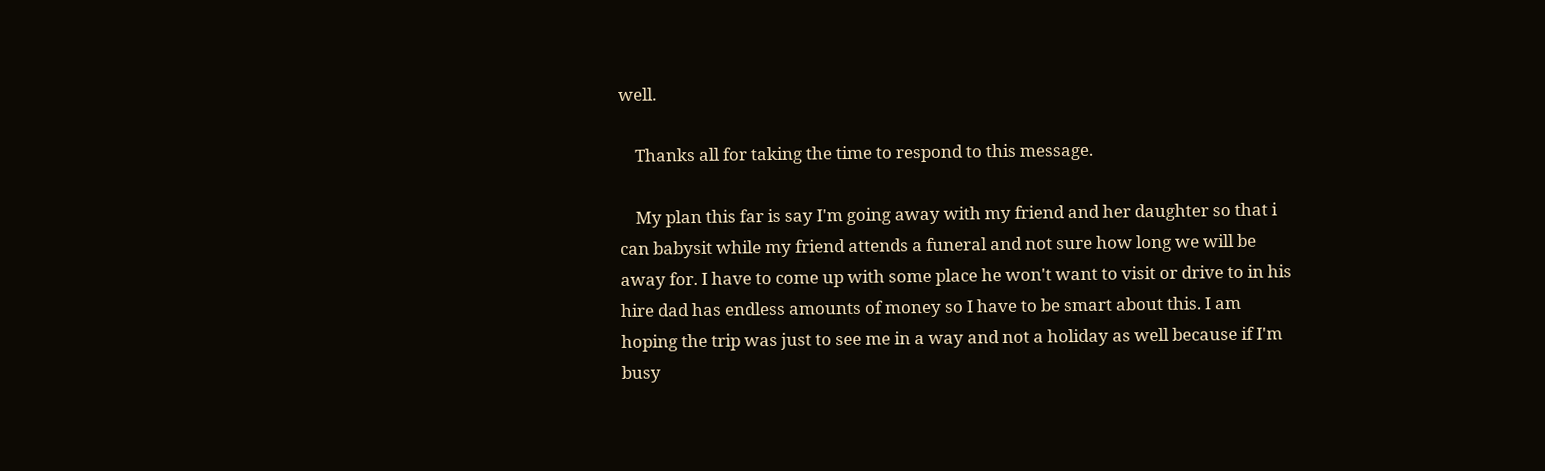well.

    Thanks all for taking the time to respond to this message.

    My plan this far is say I'm going away with my friend and her daughter so that i can babysit while my friend attends a funeral and not sure how long we will be away for. I have to come up with some place he won't want to visit or drive to in his hire dad has endless amounts of money so I have to be smart about this. I am hoping the trip was just to see me in a way and not a holiday as well because if I'm busy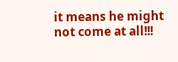it means he might not come at all!!!